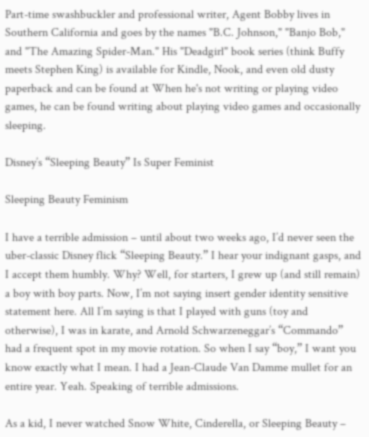Part-time swashbuckler and professional writer, Agent Bobby lives in Southern California and goes by the names "B.C. Johnson," "Banjo Bob," and "The Amazing Spider-Man." His "Deadgirl" book series (think Buffy meets Stephen King) is available for Kindle, Nook, and even old dusty paperback and can be found at When he's not writing or playing video games, he can be found writing about playing video games and occasionally sleeping.

Disney’s “Sleeping Beauty” Is Super Feminist

Sleeping Beauty Feminism

I have a terrible admission – until about two weeks ago, I’d never seen the uber-classic Disney flick “Sleeping Beauty.” I hear your indignant gasps, and I accept them humbly. Why? Well, for starters, I grew up (and still remain) a boy with boy parts. Now, I’m not saying insert gender identity sensitive statement here. All I’m saying is that I played with guns (toy and otherwise), I was in karate, and Arnold Schwarzeneggar’s “Commando” had a frequent spot in my movie rotation. So when I say “boy,” I want you know exactly what I mean. I had a Jean-Claude Van Damme mullet for an entire year. Yeah. Speaking of terrible admissions.

As a kid, I never watched Snow White, Cinderella, or Sleeping Beauty –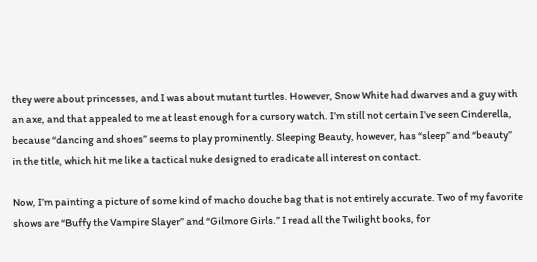they were about princesses, and I was about mutant turtles. However, Snow White had dwarves and a guy with an axe, and that appealed to me at least enough for a cursory watch. I’m still not certain I’ve seen Cinderella, because “dancing and shoes” seems to play prominently. Sleeping Beauty, however, has “sleep” and “beauty” in the title, which hit me like a tactical nuke designed to eradicate all interest on contact.

Now, I’m painting a picture of some kind of macho douche bag that is not entirely accurate. Two of my favorite shows are “Buffy the Vampire Slayer” and “Gilmore Girls.” I read all the Twilight books, for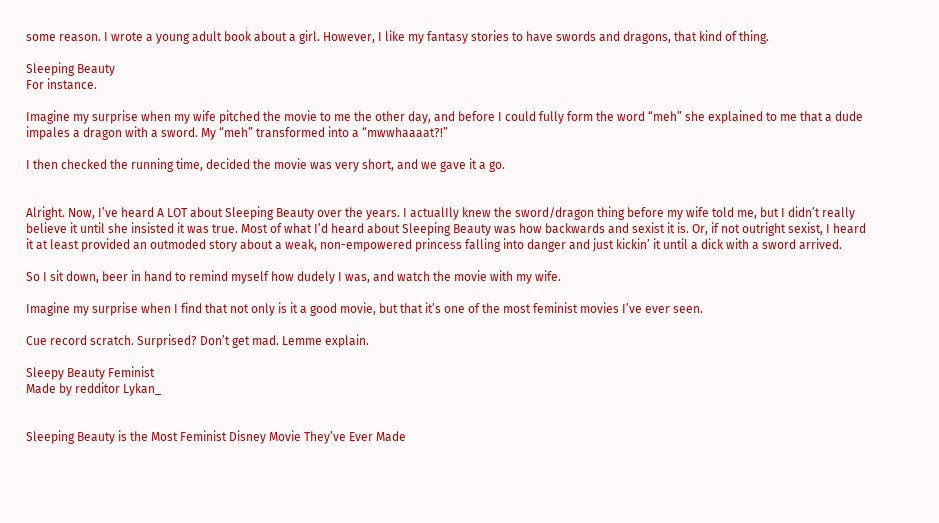some reason. I wrote a young adult book about a girl. However, I like my fantasy stories to have swords and dragons, that kind of thing.

Sleeping Beauty
For instance.

Imagine my surprise when my wife pitched the movie to me the other day, and before I could fully form the word “meh” she explained to me that a dude impales a dragon with a sword. My “meh” transformed into a “mwwhaaaat?!”

I then checked the running time, decided the movie was very short, and we gave it a go.


Alright. Now, I’ve heard A LOT about Sleeping Beauty over the years. I actualIly knew the sword/dragon thing before my wife told me, but I didn’t really believe it until she insisted it was true. Most of what I’d heard about Sleeping Beauty was how backwards and sexist it is. Or, if not outright sexist, I heard it at least provided an outmoded story about a weak, non-empowered princess falling into danger and just kickin’ it until a dick with a sword arrived.

So I sit down, beer in hand to remind myself how dudely I was, and watch the movie with my wife.

Imagine my surprise when I find that not only is it a good movie, but that it’s one of the most feminist movies I’ve ever seen.

Cue record scratch. Surprised? Don’t get mad. Lemme explain.

Sleepy Beauty Feminist
Made by redditor Lykan_


Sleeping Beauty is the Most Feminist Disney Movie They’ve Ever Made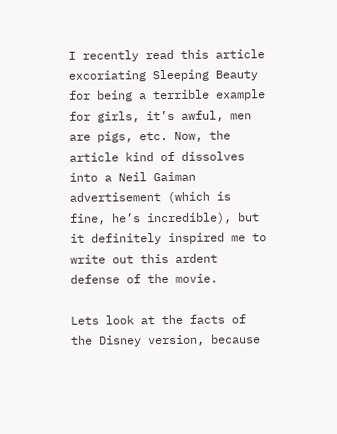I recently read this article excoriating Sleeping Beauty for being a terrible example for girls, it’s awful, men are pigs, etc. Now, the article kind of dissolves into a Neil Gaiman advertisement (which is fine, he’s incredible), but it definitely inspired me to write out this ardent defense of the movie.

Lets look at the facts of the Disney version, because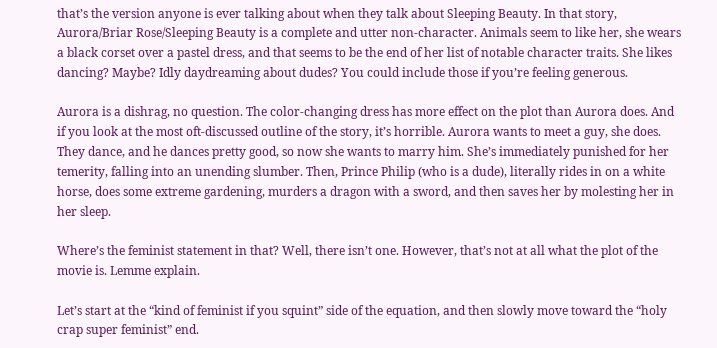that’s the version anyone is ever talking about when they talk about Sleeping Beauty. In that story, Aurora/Briar Rose/Sleeping Beauty is a complete and utter non-character. Animals seem to like her, she wears a black corset over a pastel dress, and that seems to be the end of her list of notable character traits. She likes dancing? Maybe? Idly daydreaming about dudes? You could include those if you’re feeling generous.

Aurora is a dishrag, no question. The color-changing dress has more effect on the plot than Aurora does. And if you look at the most oft-discussed outline of the story, it’s horrible. Aurora wants to meet a guy, she does. They dance, and he dances pretty good, so now she wants to marry him. She’s immediately punished for her temerity, falling into an unending slumber. Then, Prince Philip (who is a dude), literally rides in on a white horse, does some extreme gardening, murders a dragon with a sword, and then saves her by molesting her in her sleep.

Where’s the feminist statement in that? Well, there isn’t one. However, that’s not at all what the plot of the movie is. Lemme explain.

Let’s start at the “kind of feminist if you squint” side of the equation, and then slowly move toward the “holy crap super feminist” end.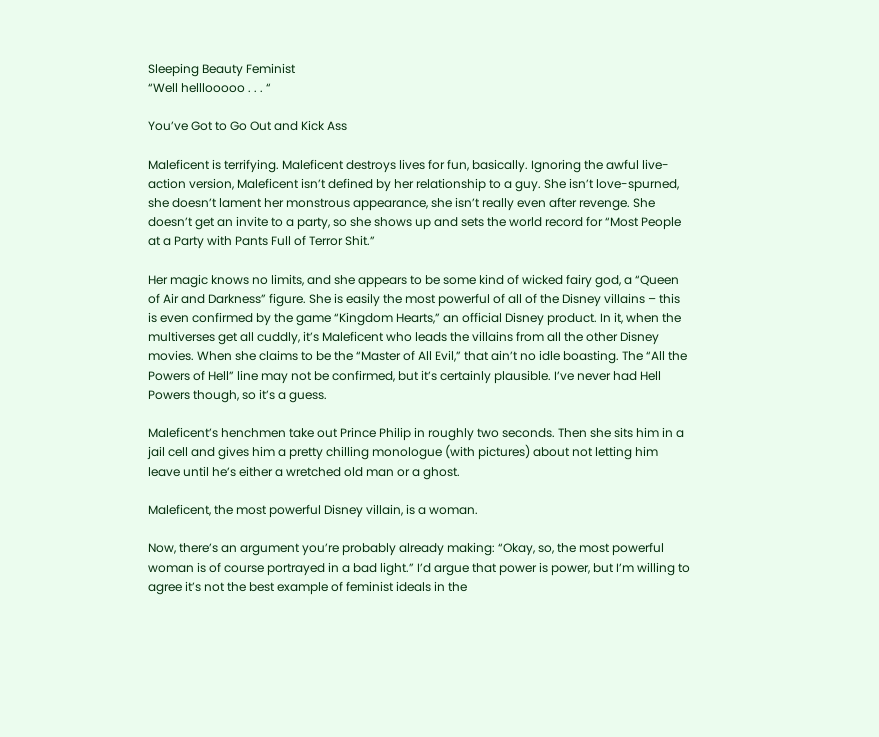Sleeping Beauty Feminist
“Well helllooooo . . . “

You’ve Got to Go Out and Kick Ass

Maleficent is terrifying. Maleficent destroys lives for fun, basically. Ignoring the awful live-action version, Maleficent isn’t defined by her relationship to a guy. She isn’t love-spurned, she doesn’t lament her monstrous appearance, she isn’t really even after revenge. She doesn’t get an invite to a party, so she shows up and sets the world record for “Most People at a Party with Pants Full of Terror Shit.”

Her magic knows no limits, and she appears to be some kind of wicked fairy god, a “Queen of Air and Darkness” figure. She is easily the most powerful of all of the Disney villains – this is even confirmed by the game “Kingdom Hearts,” an official Disney product. In it, when the multiverses get all cuddly, it’s Maleficent who leads the villains from all the other Disney movies. When she claims to be the “Master of All Evil,” that ain’t no idle boasting. The “All the Powers of Hell” line may not be confirmed, but it’s certainly plausible. I’ve never had Hell Powers though, so it’s a guess.

Maleficent’s henchmen take out Prince Philip in roughly two seconds. Then she sits him in a jail cell and gives him a pretty chilling monologue (with pictures) about not letting him leave until he’s either a wretched old man or a ghost.

Maleficent, the most powerful Disney villain, is a woman.

Now, there’s an argument you’re probably already making: “Okay, so, the most powerful woman is of course portrayed in a bad light.” I’d argue that power is power, but I’m willing to agree it’s not the best example of feminist ideals in the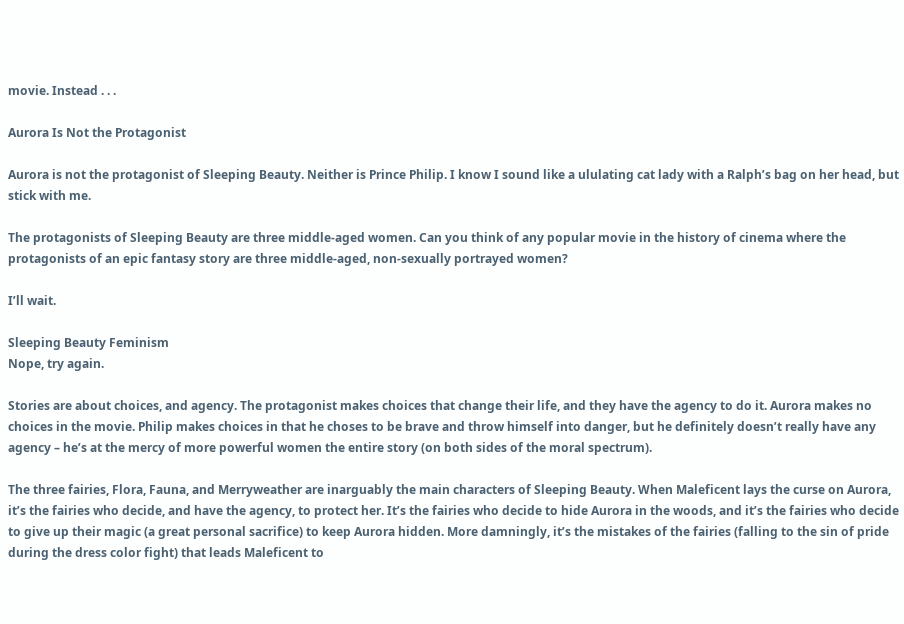movie. Instead . . .

Aurora Is Not the Protagonist

Aurora is not the protagonist of Sleeping Beauty. Neither is Prince Philip. I know I sound like a ululating cat lady with a Ralph’s bag on her head, but stick with me.

The protagonists of Sleeping Beauty are three middle-aged women. Can you think of any popular movie in the history of cinema where the protagonists of an epic fantasy story are three middle-aged, non-sexually portrayed women?

I’ll wait.

Sleeping Beauty Feminism
Nope, try again.

Stories are about choices, and agency. The protagonist makes choices that change their life, and they have the agency to do it. Aurora makes no choices in the movie. Philip makes choices in that he choses to be brave and throw himself into danger, but he definitely doesn’t really have any agency – he’s at the mercy of more powerful women the entire story (on both sides of the moral spectrum).

The three fairies, Flora, Fauna, and Merryweather are inarguably the main characters of Sleeping Beauty. When Maleficent lays the curse on Aurora, it’s the fairies who decide, and have the agency, to protect her. It’s the fairies who decide to hide Aurora in the woods, and it’s the fairies who decide to give up their magic (a great personal sacrifice) to keep Aurora hidden. More damningly, it’s the mistakes of the fairies (falling to the sin of pride during the dress color fight) that leads Maleficent to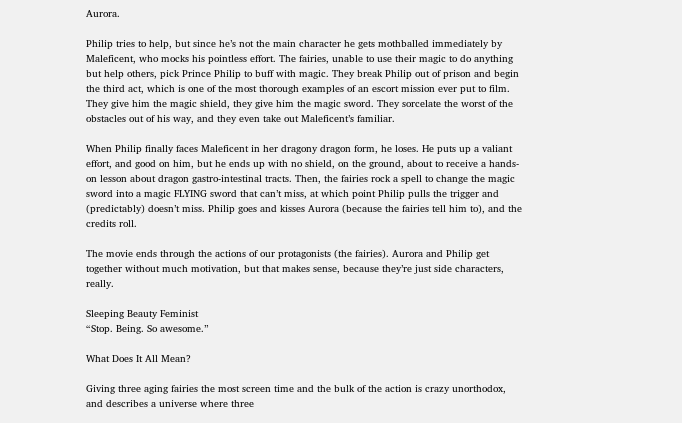Aurora.

Philip tries to help, but since he’s not the main character he gets mothballed immediately by Maleficent, who mocks his pointless effort. The fairies, unable to use their magic to do anything but help others, pick Prince Philip to buff with magic. They break Philip out of prison and begin the third act, which is one of the most thorough examples of an escort mission ever put to film. They give him the magic shield, they give him the magic sword. They sorcelate the worst of the obstacles out of his way, and they even take out Maleficent’s familiar.

When Philip finally faces Maleficent in her dragony dragon form, he loses. He puts up a valiant effort, and good on him, but he ends up with no shield, on the ground, about to receive a hands-on lesson about dragon gastro-intestinal tracts. Then, the fairies rock a spell to change the magic sword into a magic FLYING sword that can’t miss, at which point Philip pulls the trigger and (predictably) doesn’t miss. Philip goes and kisses Aurora (because the fairies tell him to), and the credits roll.

The movie ends through the actions of our protagonists (the fairies). Aurora and Philip get together without much motivation, but that makes sense, because they’re just side characters, really.

Sleeping Beauty Feminist
“Stop. Being. So awesome.”

What Does It All Mean?

Giving three aging fairies the most screen time and the bulk of the action is crazy unorthodox, and describes a universe where three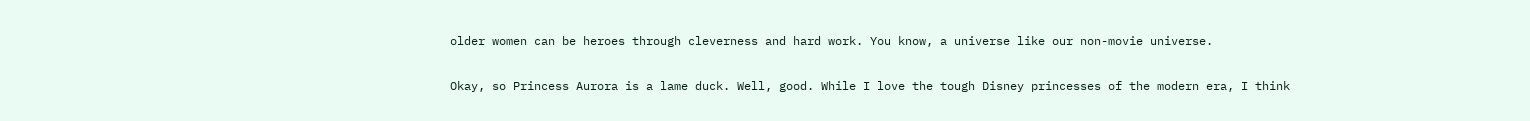older women can be heroes through cleverness and hard work. You know, a universe like our non-movie universe.

Okay, so Princess Aurora is a lame duck. Well, good. While I love the tough Disney princesses of the modern era, I think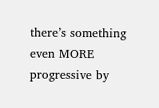there’s something even MORE progressive by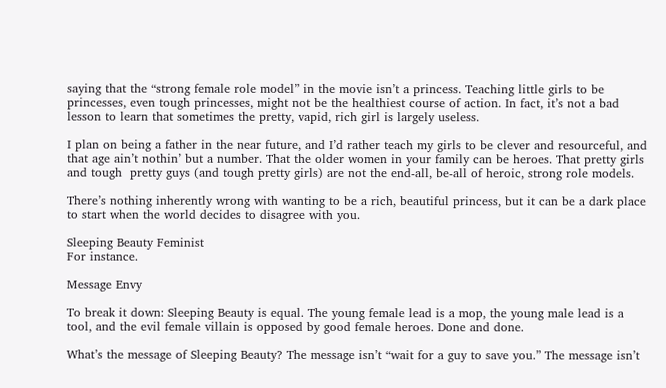saying that the “strong female role model” in the movie isn’t a princess. Teaching little girls to be princesses, even tough princesses, might not be the healthiest course of action. In fact, it’s not a bad lesson to learn that sometimes the pretty, vapid, rich girl is largely useless.

I plan on being a father in the near future, and I’d rather teach my girls to be clever and resourceful, and that age ain’t nothin’ but a number. That the older women in your family can be heroes. That pretty girls and tough  pretty guys (and tough pretty girls) are not the end-all, be-all of heroic, strong role models.

There’s nothing inherently wrong with wanting to be a rich, beautiful princess, but it can be a dark place to start when the world decides to disagree with you.

Sleeping Beauty Feminist
For instance.

Message Envy

To break it down: Sleeping Beauty is equal. The young female lead is a mop, the young male lead is a tool, and the evil female villain is opposed by good female heroes. Done and done.

What’s the message of Sleeping Beauty? The message isn’t “wait for a guy to save you.” The message isn’t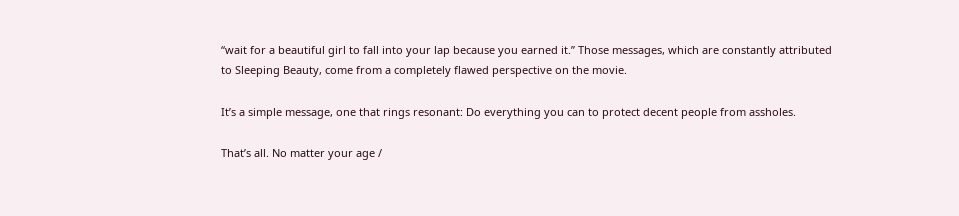“wait for a beautiful girl to fall into your lap because you earned it.” Those messages, which are constantly attributed to Sleeping Beauty, come from a completely flawed perspective on the movie.

It’s a simple message, one that rings resonant: Do everything you can to protect decent people from assholes.

That’s all. No matter your age /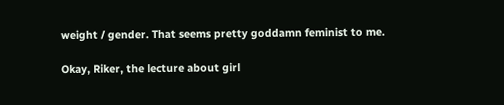weight / gender. That seems pretty goddamn feminist to me.

Okay, Riker, the lecture about girl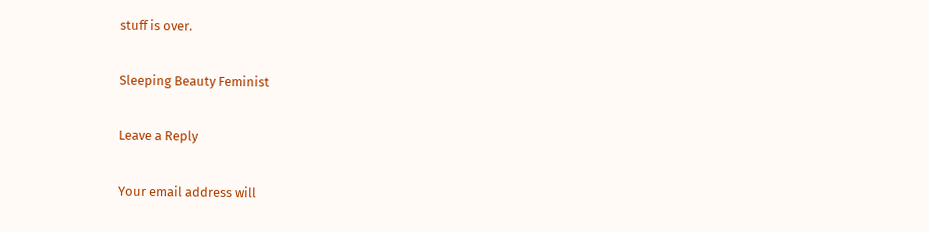stuff is over.

Sleeping Beauty Feminist

Leave a Reply

Your email address will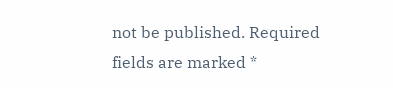not be published. Required fields are marked *